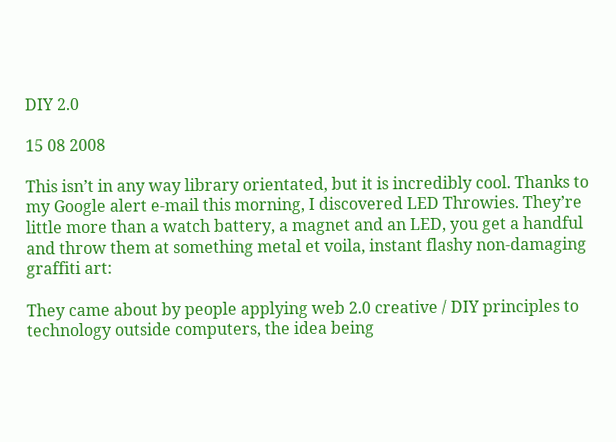DIY 2.0

15 08 2008

This isn’t in any way library orientated, but it is incredibly cool. Thanks to my Google alert e-mail this morning, I discovered LED Throwies. They’re little more than a watch battery, a magnet and an LED, you get a handful and throw them at something metal et voila, instant flashy non-damaging graffiti art:

They came about by people applying web 2.0 creative / DIY principles to technology outside computers, the idea being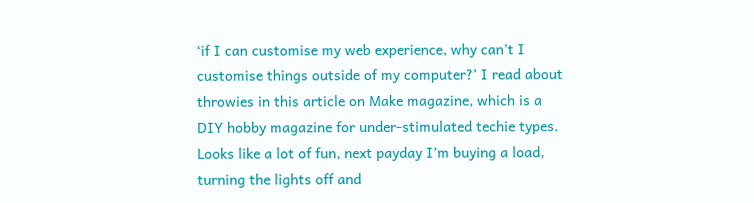‘if I can customise my web experience, why can’t I customise things outside of my computer?’ I read about throwies in this article on Make magazine, which is a DIY hobby magazine for under-stimulated techie types. Looks like a lot of fun, next payday I’m buying a load, turning the lights off and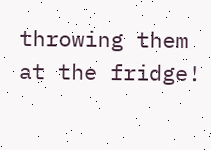throwing them at the fridge!